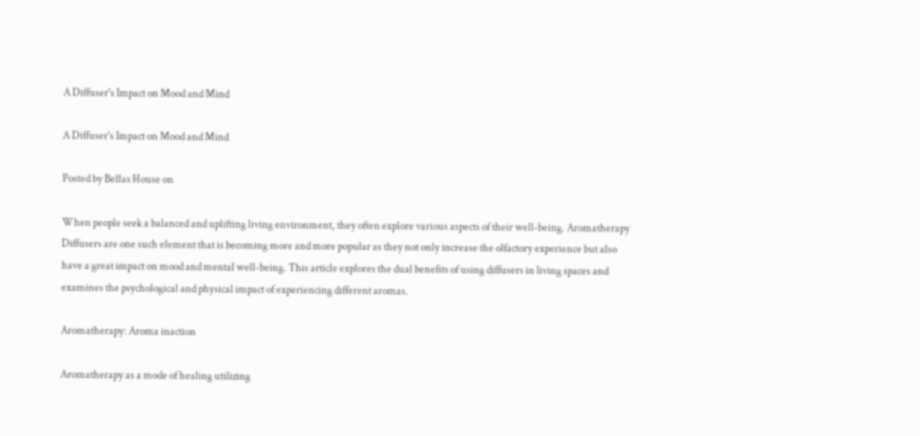A Diffuser's Impact on Mood and Mind

A Diffuser's Impact on Mood and Mind

Posted by Bellas House on

When people seek a balanced and uplifting living environment, they often explore various aspects of their well-being. Aromatherapy Diffusers are one such element that is becoming more and more popular as they not only increase the olfactory experience but also have a great impact on mood and mental well-being. This article explores the dual benefits of using diffusers in living spaces and examines the psychological and physical impact of experiencing different aromas.

Aromatherapy: Aroma inaction

Aromatherapy as a mode of healing utilizing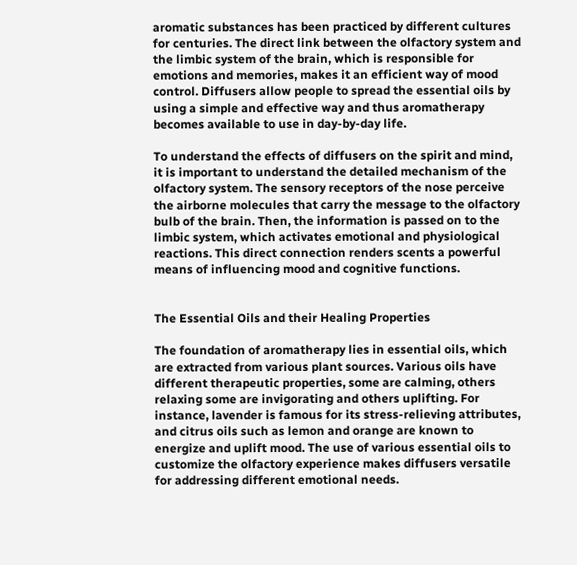aromatic substances has been practiced by different cultures for centuries. The direct link between the olfactory system and the limbic system of the brain, which is responsible for emotions and memories, makes it an efficient way of mood control. Diffusers allow people to spread the essential oils by using a simple and effective way and thus aromatherapy becomes available to use in day-by-day life.

To understand the effects of diffusers on the spirit and mind, it is important to understand the detailed mechanism of the olfactory system. The sensory receptors of the nose perceive the airborne molecules that carry the message to the olfactory bulb of the brain. Then, the information is passed on to the limbic system, which activates emotional and physiological reactions. This direct connection renders scents a powerful means of influencing mood and cognitive functions.


The Essential Oils and their Healing Properties

The foundation of aromatherapy lies in essential oils, which are extracted from various plant sources. Various oils have different therapeutic properties, some are calming, others relaxing some are invigorating and others uplifting. For instance, lavender is famous for its stress-relieving attributes, and citrus oils such as lemon and orange are known to energize and uplift mood. The use of various essential oils to customize the olfactory experience makes diffusers versatile for addressing different emotional needs.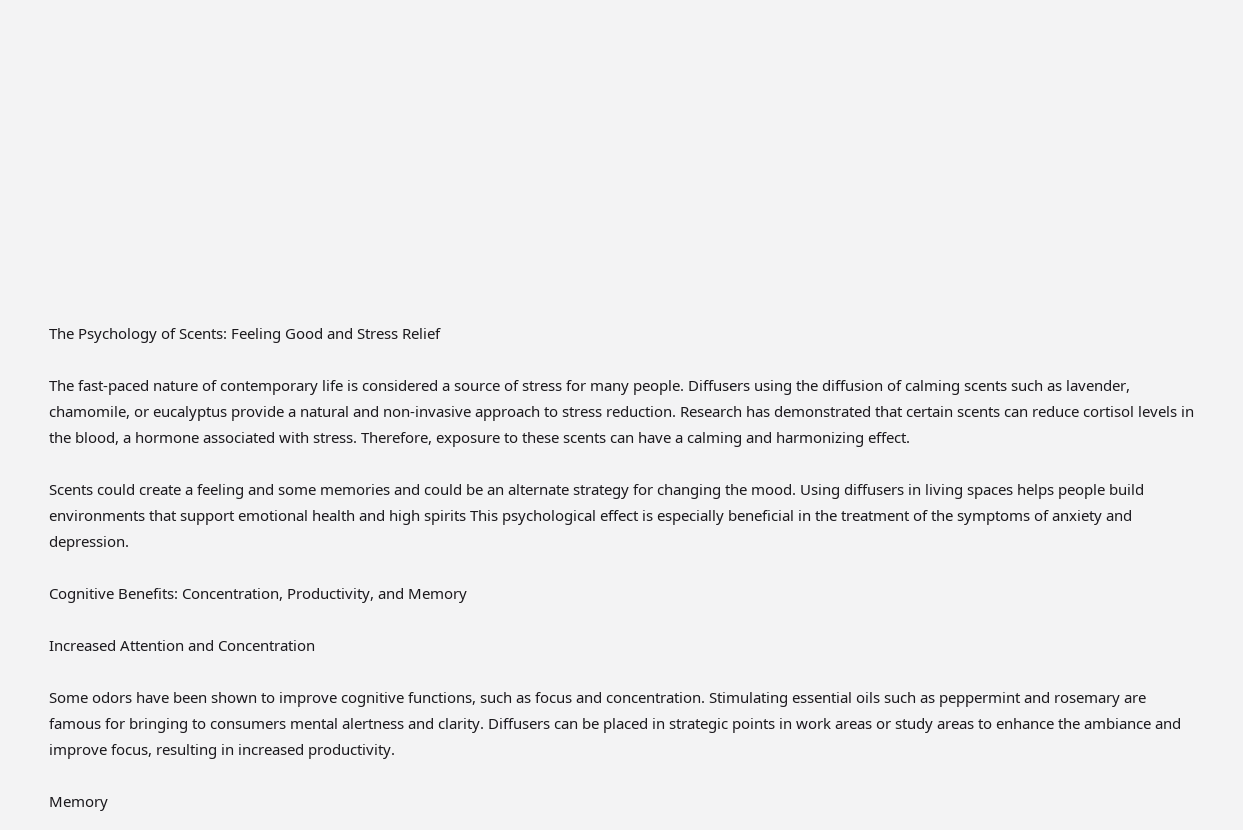The Psychology of Scents: Feeling Good and Stress Relief

The fast-paced nature of contemporary life is considered a source of stress for many people. Diffusers using the diffusion of calming scents such as lavender, chamomile, or eucalyptus provide a natural and non-invasive approach to stress reduction. Research has demonstrated that certain scents can reduce cortisol levels in the blood, a hormone associated with stress. Therefore, exposure to these scents can have a calming and harmonizing effect.

Scents could create a feeling and some memories and could be an alternate strategy for changing the mood. Using diffusers in living spaces helps people build environments that support emotional health and high spirits This psychological effect is especially beneficial in the treatment of the symptoms of anxiety and depression.

Cognitive Benefits: Concentration, Productivity, and Memory

Increased Attention and Concentration

Some odors have been shown to improve cognitive functions, such as focus and concentration. Stimulating essential oils such as peppermint and rosemary are famous for bringing to consumers mental alertness and clarity. Diffusers can be placed in strategic points in work areas or study areas to enhance the ambiance and improve focus, resulting in increased productivity.

Memory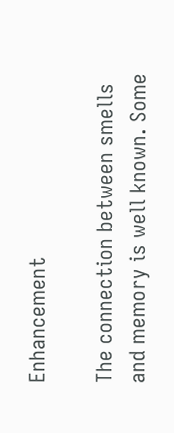Enhancement

The connection between smells and memory is well known. Some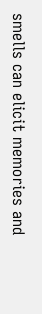smells can elicit memories and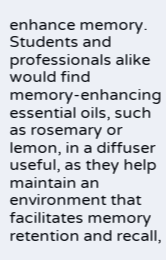enhance memory. Students and professionals alike would find memory-enhancing essential oils, such as rosemary or lemon, in a diffuser useful, as they help maintain an environment that facilitates memory retention and recall,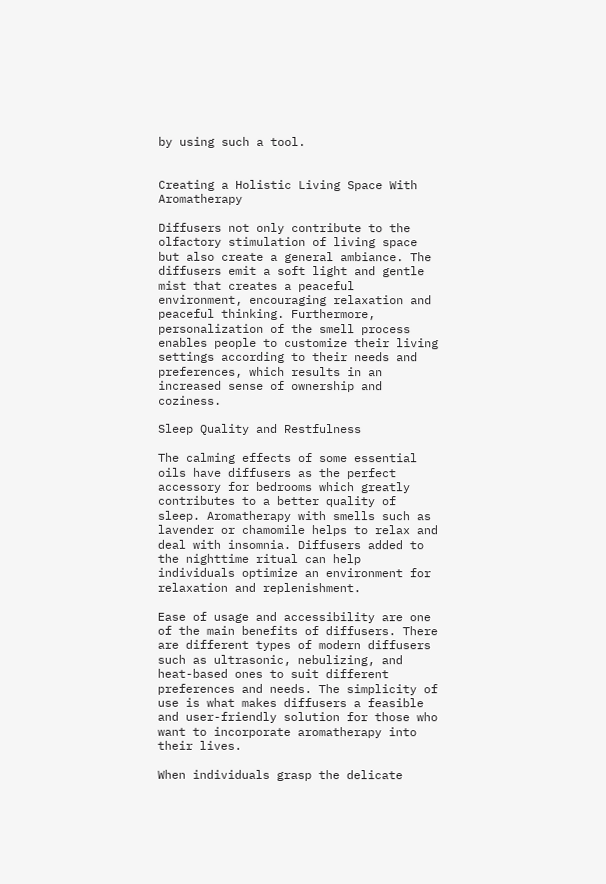by using such a tool.


Creating a Holistic Living Space With Aromatherapy

Diffusers not only contribute to the olfactory stimulation of living space but also create a general ambiance. The diffusers emit a soft light and gentle mist that creates a peaceful environment, encouraging relaxation and peaceful thinking. Furthermore, personalization of the smell process enables people to customize their living settings according to their needs and preferences, which results in an increased sense of ownership and coziness.

Sleep Quality and Restfulness

The calming effects of some essential oils have diffusers as the perfect accessory for bedrooms which greatly contributes to a better quality of sleep. Aromatherapy with smells such as lavender or chamomile helps to relax and deal with insomnia. Diffusers added to the nighttime ritual can help individuals optimize an environment for relaxation and replenishment.

Ease of usage and accessibility are one of the main benefits of diffusers. There are different types of modern diffusers such as ultrasonic, nebulizing, and heat-based ones to suit different preferences and needs. The simplicity of use is what makes diffusers a feasible and user-friendly solution for those who want to incorporate aromatherapy into their lives.

When individuals grasp the delicate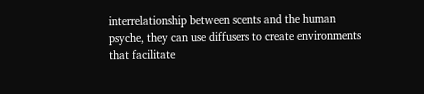interrelationship between scents and the human psyche, they can use diffusers to create environments that facilitate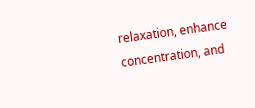relaxation, enhance concentration, and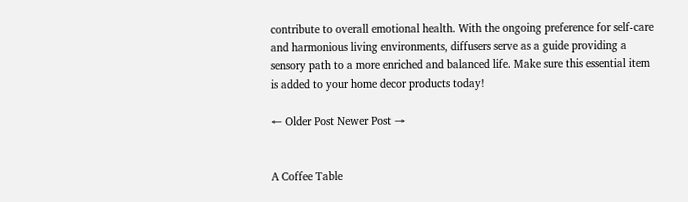contribute to overall emotional health. With the ongoing preference for self-care and harmonious living environments, diffusers serve as a guide providing a sensory path to a more enriched and balanced life. Make sure this essential item is added to your home decor products today!

← Older Post Newer Post →


A Coffee Table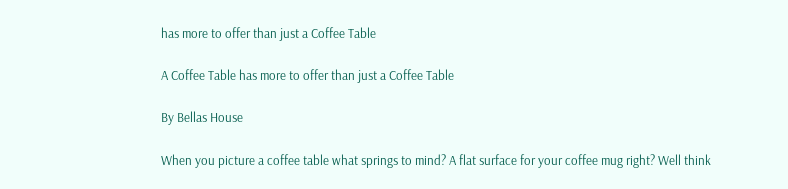has more to offer than just a Coffee Table

A Coffee Table has more to offer than just a Coffee Table

By Bellas House

When you picture a coffee table what springs to mind? A flat surface for your coffee mug right? Well think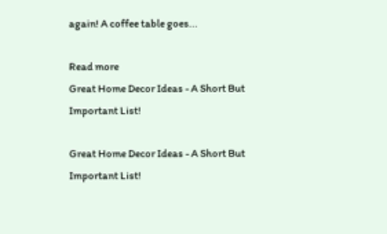again! A coffee table goes...

Read more
Great Home Decor Ideas - A Short But Important List!

Great Home Decor Ideas - A Short But Important List!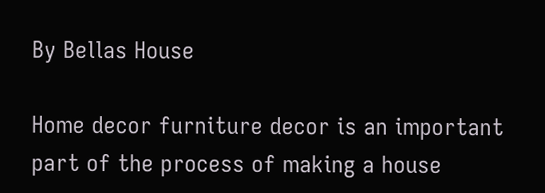By Bellas House

Home decor furniture decor is an important part of the process of making a house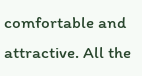comfortable and attractive. All the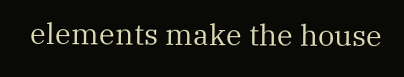elements make the house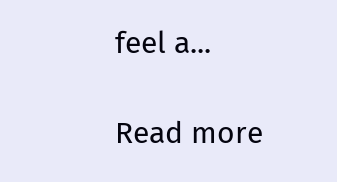feel a...

Read more